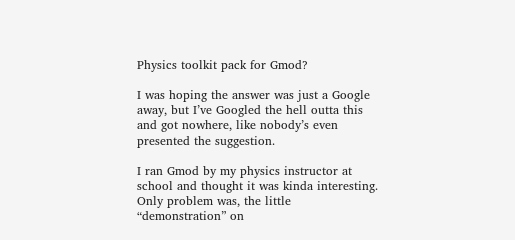Physics toolkit pack for Gmod?

I was hoping the answer was just a Google away, but I’ve Googled the hell outta this and got nowhere, like nobody’s even presented the suggestion.

I ran Gmod by my physics instructor at school and thought it was kinda interesting. Only problem was, the little “demonstration” on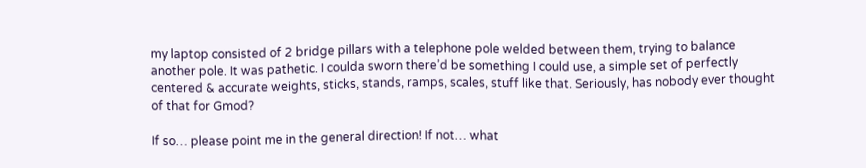my laptop consisted of 2 bridge pillars with a telephone pole welded between them, trying to balance another pole. It was pathetic. I coulda sworn there’d be something I could use, a simple set of perfectly centered & accurate weights, sticks, stands, ramps, scales, stuff like that. Seriously, has nobody ever thought of that for Gmod?

If so… please point me in the general direction! If not… what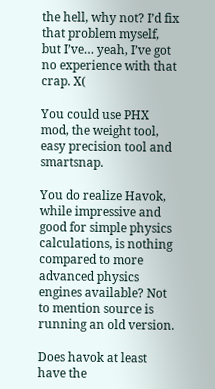the hell, why not? I’d fix that problem myself, but I’ve… yeah, I’ve got no experience with that crap. X(

You could use PHX mod, the weight tool, easy precision tool and smartsnap.

You do realize Havok, while impressive and good for simple physics calculations, is nothing compared to more advanced physics engines available? Not to mention source is running an old version.

Does havok at least have the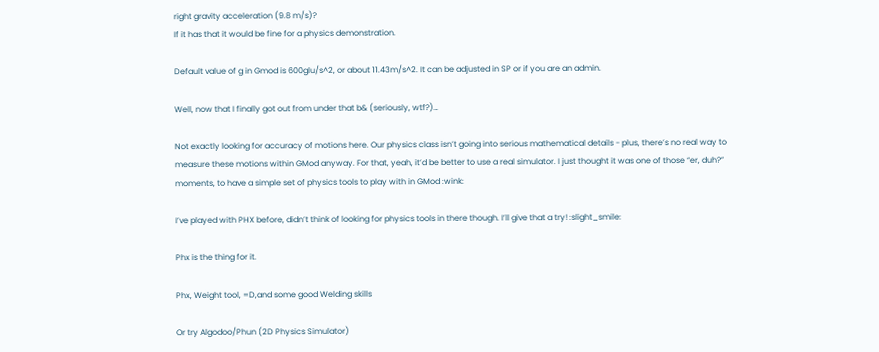right gravity acceleration (9.8 m/s)?
If it has that it would be fine for a physics demonstration.

Default value of g in Gmod is 600glu/s^2, or about 11.43m/s^2. It can be adjusted in SP or if you are an admin.

Well, now that I finally got out from under that b& (seriously, wtf?)…

Not exactly looking for accuracy of motions here. Our physics class isn’t going into serious mathematical details - plus, there’s no real way to measure these motions within GMod anyway. For that, yeah, it’d be better to use a real simulator. I just thought it was one of those “er, duh?” moments, to have a simple set of physics tools to play with in GMod :wink:

I’ve played with PHX before, didn’t think of looking for physics tools in there though. I’ll give that a try! :slight_smile:

Phx is the thing for it.

Phx, Weight tool, =D,and some good Welding skills

Or try Algodoo/Phun (2D Physics Simulator)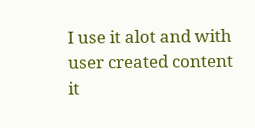I use it alot and with user created content it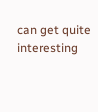can get quite interesting